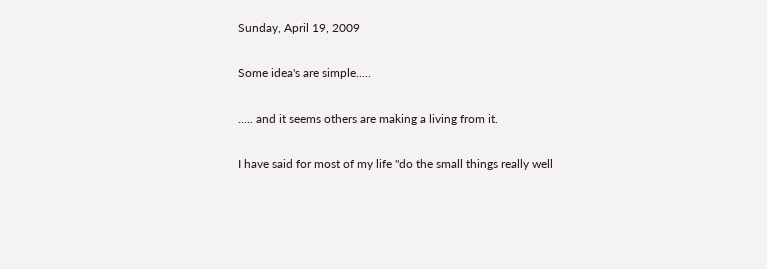Sunday, April 19, 2009

Some idea's are simple.....

..... and it seems others are making a living from it.

I have said for most of my life "do the small things really well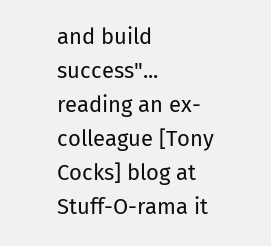and build success"... reading an ex-colleague [Tony Cocks] blog at Stuff-O-rama it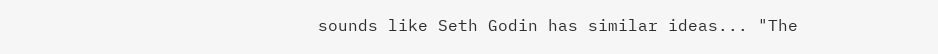sounds like Seth Godin has similar ideas... "The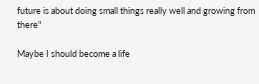future is about doing small things really well and growing from there"

Maybe I should become a life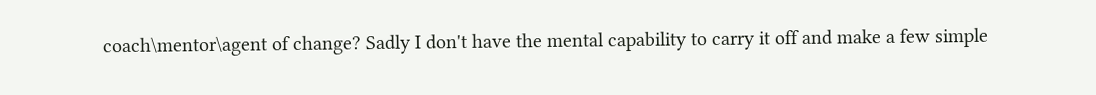coach\mentor\agent of change? Sadly I don't have the mental capability to carry it off and make a few simple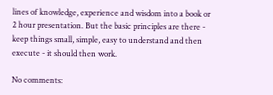lines of knowledge, experience and wisdom into a book or 2 hour presentation. But the basic principles are there - keep things small, simple, easy to understand and then execute - it should then work.

No comments: